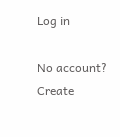Log in

No account? Create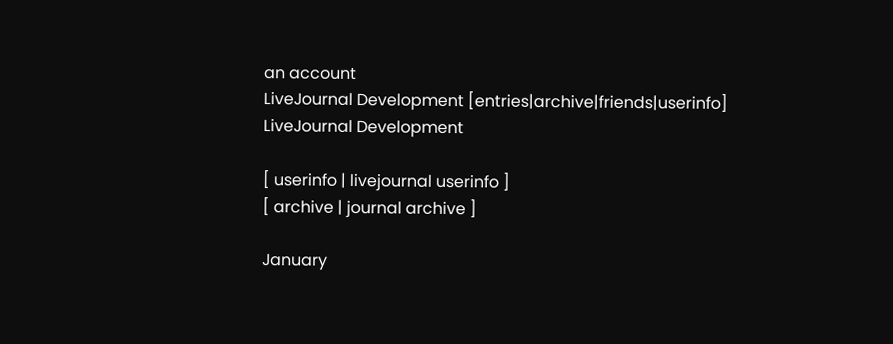an account
LiveJournal Development [entries|archive|friends|userinfo]
LiveJournal Development

[ userinfo | livejournal userinfo ]
[ archive | journal archive ]

January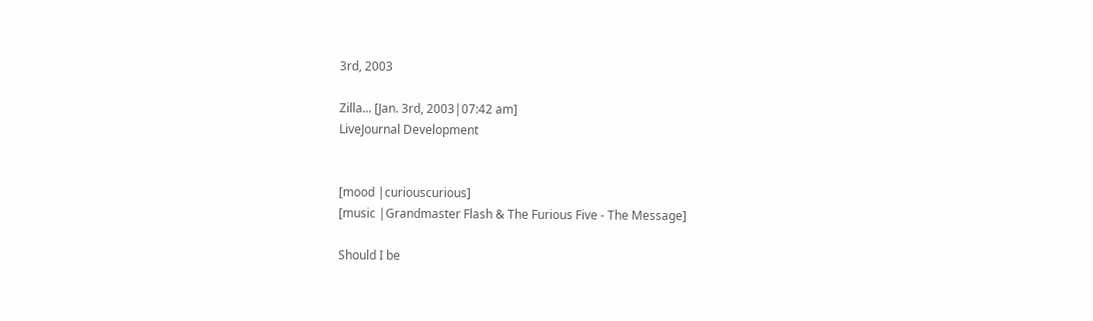3rd, 2003

Zilla... [Jan. 3rd, 2003|07:42 am]
LiveJournal Development


[mood |curiouscurious]
[music |Grandmaster Flash & The Furious Five - The Message]

Should I be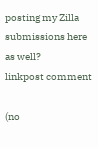posting my Zilla submissions here as well?
linkpost comment

(no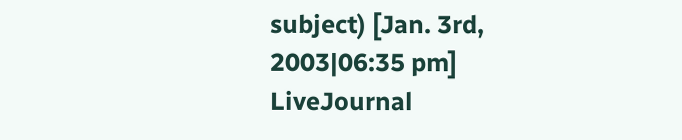subject) [Jan. 3rd, 2003|06:35 pm]
LiveJournal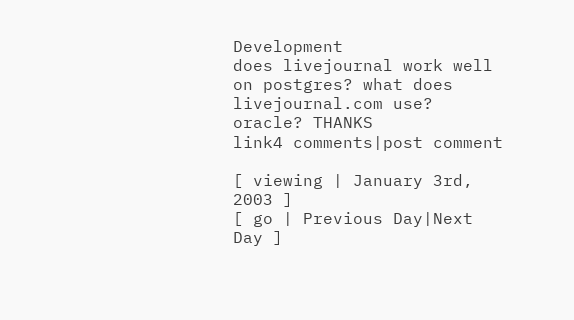Development
does livejournal work well on postgres? what does livejournal.com use? oracle? THANKS
link4 comments|post comment

[ viewing | January 3rd, 2003 ]
[ go | Previous Day|Next Day ]